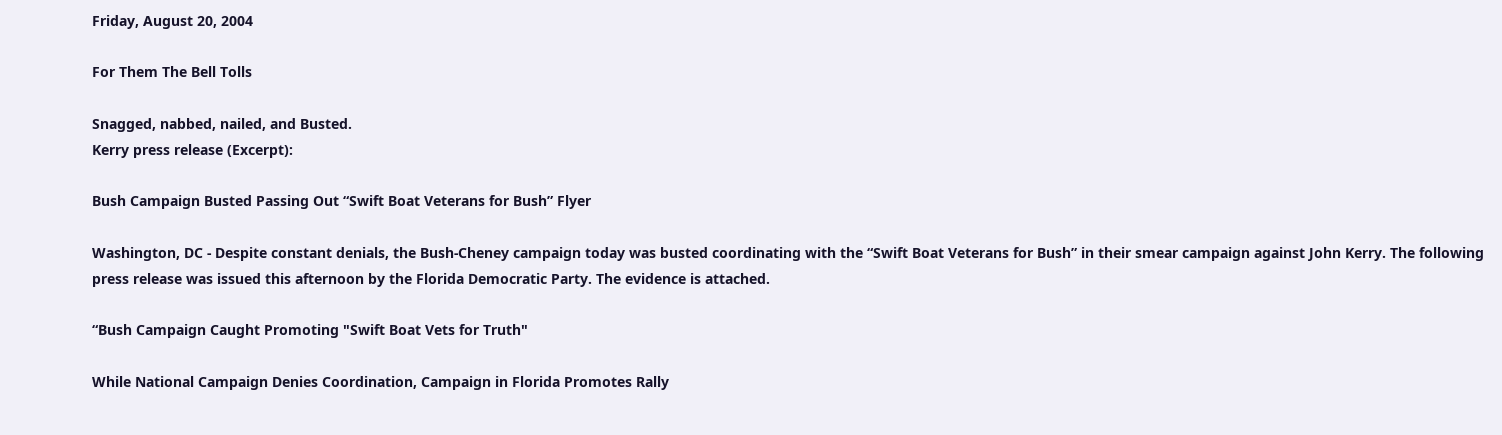Friday, August 20, 2004

For Them The Bell Tolls

Snagged, nabbed, nailed, and Busted.
Kerry press release (Excerpt):

Bush Campaign Busted Passing Out “Swift Boat Veterans for Bush” Flyer

Washington, DC - Despite constant denials, the Bush-Cheney campaign today was busted coordinating with the “Swift Boat Veterans for Bush” in their smear campaign against John Kerry. The following press release was issued this afternoon by the Florida Democratic Party. The evidence is attached.

“Bush Campaign Caught Promoting "Swift Boat Vets for Truth"

While National Campaign Denies Coordination, Campaign in Florida Promotes Rally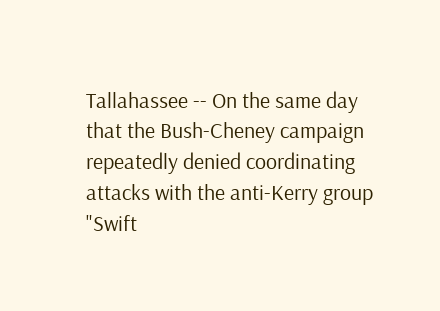Tallahassee -- On the same day that the Bush-Cheney campaign repeatedly denied coordinating attacks with the anti-Kerry group "Swift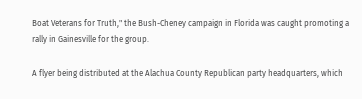Boat Veterans for Truth," the Bush-Cheney campaign in Florida was caught promoting a rally in Gainesville for the group.

A flyer being distributed at the Alachua County Republican party headquarters, which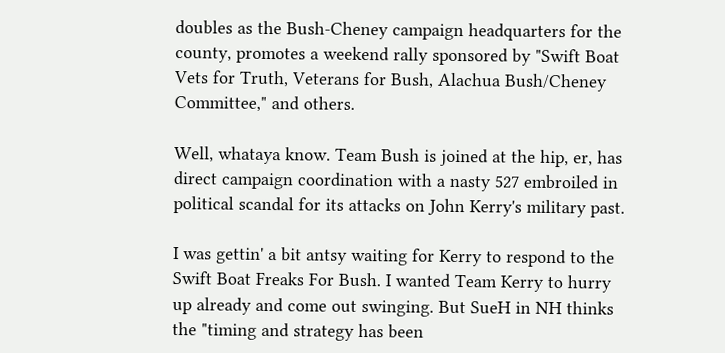doubles as the Bush-Cheney campaign headquarters for the county, promotes a weekend rally sponsored by "Swift Boat Vets for Truth, Veterans for Bush, Alachua Bush/Cheney Committee," and others.

Well, whataya know. Team Bush is joined at the hip, er, has direct campaign coordination with a nasty 527 embroiled in political scandal for its attacks on John Kerry's military past.

I was gettin' a bit antsy waiting for Kerry to respond to the Swift Boat Freaks For Bush. I wanted Team Kerry to hurry up already and come out swinging. But SueH in NH thinks the "timing and strategy has been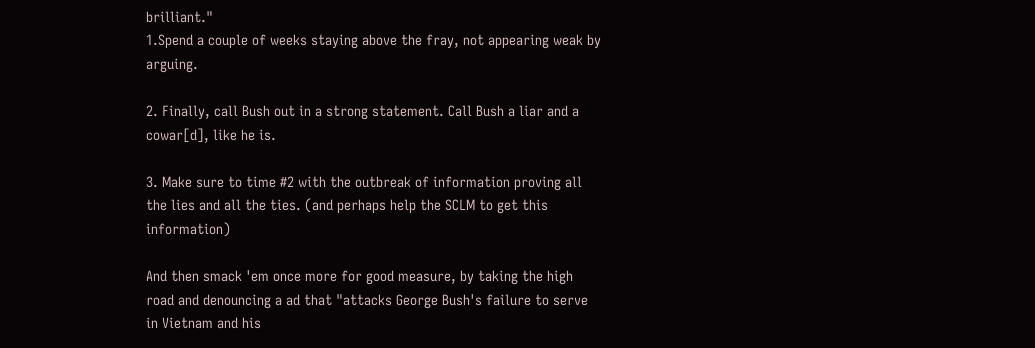brilliant."
1.Spend a couple of weeks staying above the fray, not appearing weak by arguing.

2. Finally, call Bush out in a strong statement. Call Bush a liar and a cowar[d], like he is.

3. Make sure to time #2 with the outbreak of information proving all the lies and all the ties. (and perhaps help the SCLM to get this information)

And then smack 'em once more for good measure, by taking the high road and denouncing a ad that "attacks George Bush's failure to serve in Vietnam and his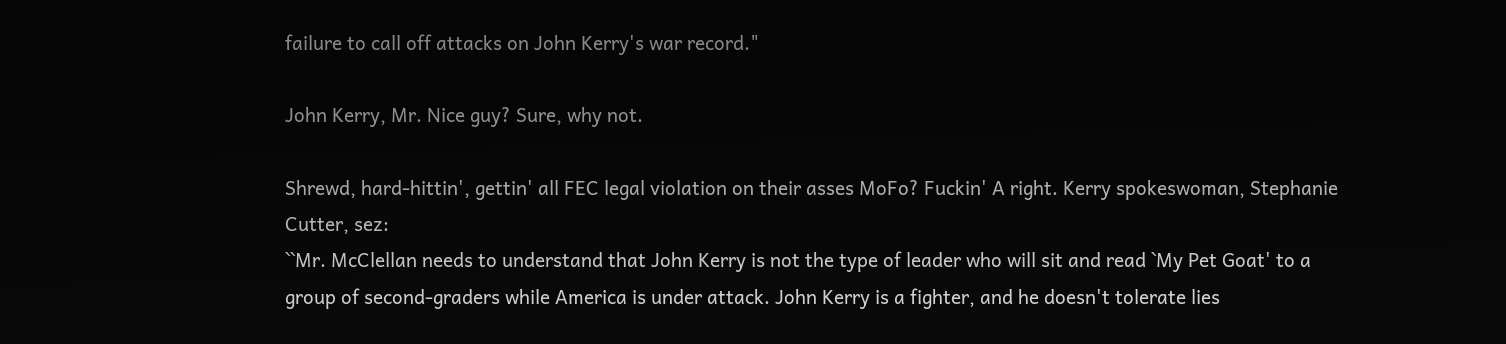failure to call off attacks on John Kerry's war record."

John Kerry, Mr. Nice guy? Sure, why not.

Shrewd, hard-hittin', gettin' all FEC legal violation on their asses MoFo? Fuckin' A right. Kerry spokeswoman, Stephanie Cutter, sez:
``Mr. McClellan needs to understand that John Kerry is not the type of leader who will sit and read `My Pet Goat' to a group of second-graders while America is under attack. John Kerry is a fighter, and he doesn't tolerate lies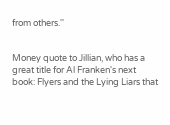from others.''


Money quote to Jillian, who has a great title for Al Franken's next book: Flyers and the Lying Liars that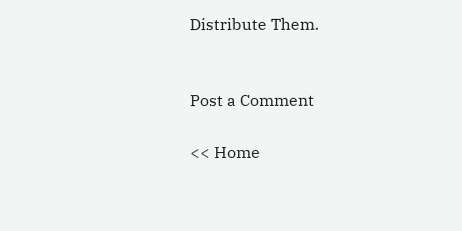Distribute Them.


Post a Comment

<< Home